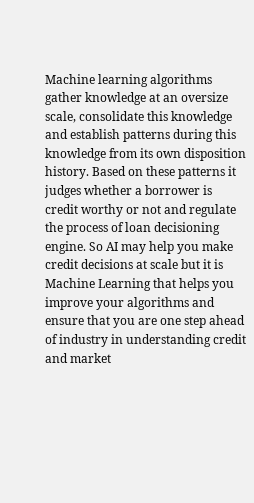Machine learning algorithms gather knowledge at an oversize scale, consolidate this knowledge and establish patterns during this knowledge from its own disposition history. Based on these patterns it judges whether a borrower is credit worthy or not and regulate the process of loan decisioning engine. So AI may help you make credit decisions at scale but it is Machine Learning that helps you improve your algorithms and ensure that you are one step ahead of industry in understanding credit and market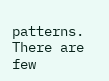patterns. There are few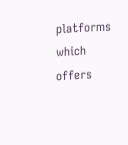platforms which offers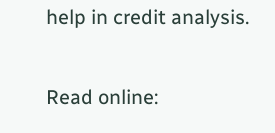help in credit analysis.

Read online: